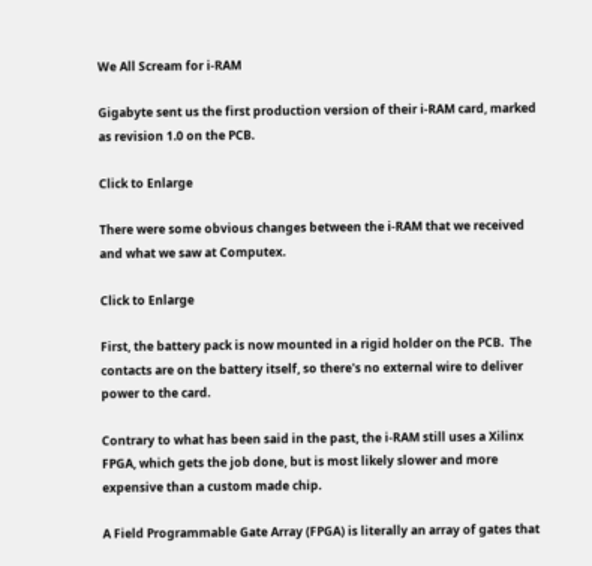We All Scream for i-RAM

Gigabyte sent us the first production version of their i-RAM card, marked as revision 1.0 on the PCB.

Click to Enlarge

There were some obvious changes between the i-RAM that we received and what we saw at Computex.

Click to Enlarge

First, the battery pack is now mounted in a rigid holder on the PCB.  The contacts are on the battery itself, so there's no external wire to deliver power to the card.

Contrary to what has been said in the past, the i-RAM still uses a Xilinx FPGA, which gets the job done, but is most likely slower and more expensive than a custom made chip.

A Field Programmable Gate Array (FPGA) is literally an array of gates that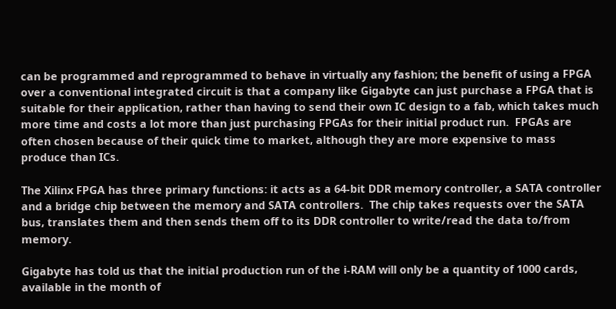can be programmed and reprogrammed to behave in virtually any fashion; the benefit of using a FPGA over a conventional integrated circuit is that a company like Gigabyte can just purchase a FPGA that is suitable for their application, rather than having to send their own IC design to a fab, which takes much more time and costs a lot more than just purchasing FPGAs for their initial product run.  FPGAs are often chosen because of their quick time to market, although they are more expensive to mass produce than ICs.

The Xilinx FPGA has three primary functions: it acts as a 64-bit DDR memory controller, a SATA controller and a bridge chip between the memory and SATA controllers.  The chip takes requests over the SATA bus, translates them and then sends them off to its DDR controller to write/read the data to/from memory.

Gigabyte has told us that the initial production run of the i-RAM will only be a quantity of 1000 cards, available in the month of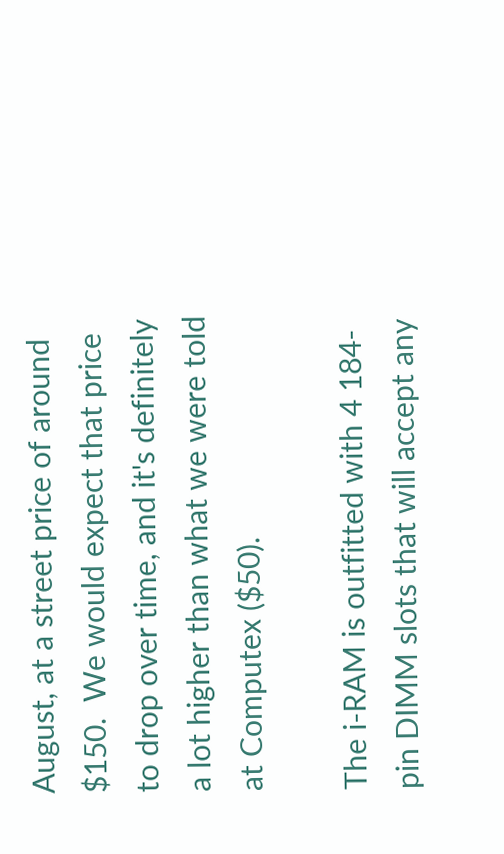August, at a street price of around $150.  We would expect that price to drop over time, and it's definitely a lot higher than what we were told at Computex ($50).

The i-RAM is outfitted with 4 184-pin DIMM slots that will accept any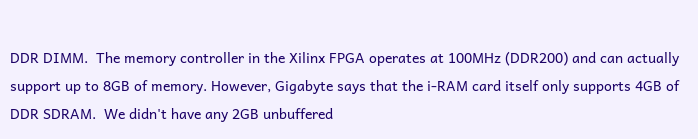DDR DIMM.  The memory controller in the Xilinx FPGA operates at 100MHz (DDR200) and can actually support up to 8GB of memory. However, Gigabyte says that the i-RAM card itself only supports 4GB of DDR SDRAM.  We didn't have any 2GB unbuffered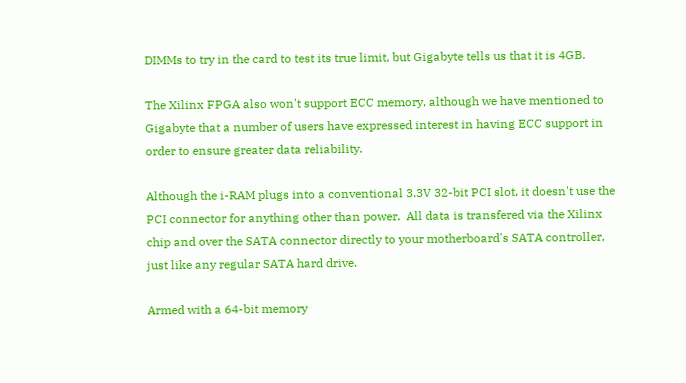DIMMs to try in the card to test its true limit, but Gigabyte tells us that it is 4GB.

The Xilinx FPGA also won't support ECC memory, although we have mentioned to Gigabyte that a number of users have expressed interest in having ECC support in order to ensure greater data reliability.

Although the i-RAM plugs into a conventional 3.3V 32-bit PCI slot, it doesn't use the PCI connector for anything other than power.  All data is transfered via the Xilinx chip and over the SATA connector directly to your motherboard's SATA controller, just like any regular SATA hard drive.

Armed with a 64-bit memory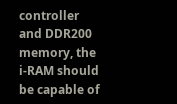controller and DDR200 memory, the i-RAM should be capable of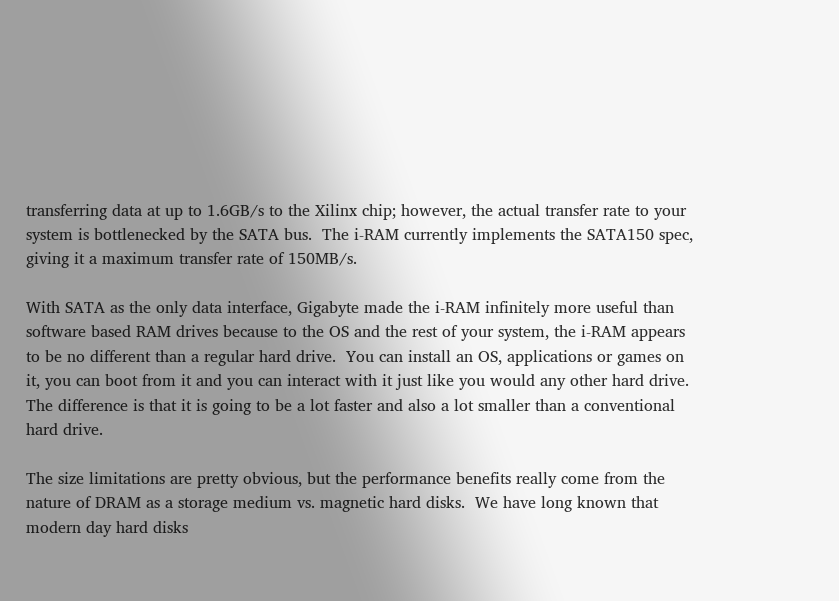transferring data at up to 1.6GB/s to the Xilinx chip; however, the actual transfer rate to your system is bottlenecked by the SATA bus.  The i-RAM currently implements the SATA150 spec, giving it a maximum transfer rate of 150MB/s.

With SATA as the only data interface, Gigabyte made the i-RAM infinitely more useful than software based RAM drives because to the OS and the rest of your system, the i-RAM appears to be no different than a regular hard drive.  You can install an OS, applications or games on it, you can boot from it and you can interact with it just like you would any other hard drive.  The difference is that it is going to be a lot faster and also a lot smaller than a conventional hard drive.

The size limitations are pretty obvious, but the performance benefits really come from the nature of DRAM as a storage medium vs. magnetic hard disks.  We have long known that modern day hard disks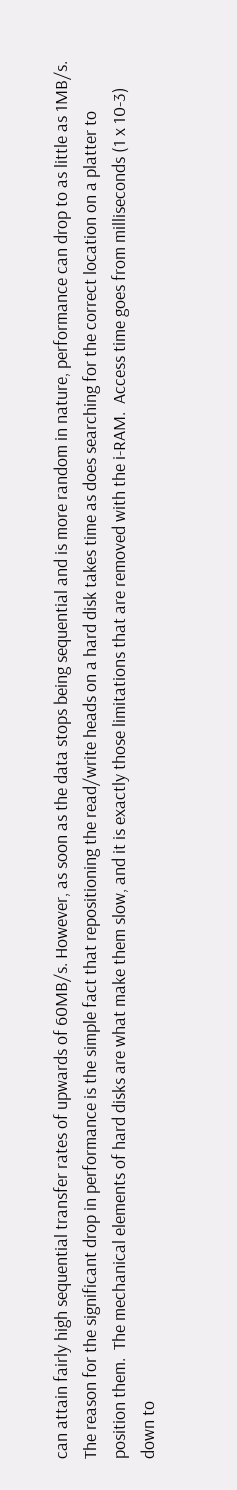can attain fairly high sequential transfer rates of upwards of 60MB/s. However, as soon as the data stops being sequential and is more random in nature, performance can drop to as little as 1MB/s.  The reason for the significant drop in performance is the simple fact that repositioning the read/write heads on a hard disk takes time as does searching for the correct location on a platter to position them.  The mechanical elements of hard disks are what make them slow, and it is exactly those limitations that are removed with the i-RAM.  Access time goes from milliseconds (1 x 10-3) down to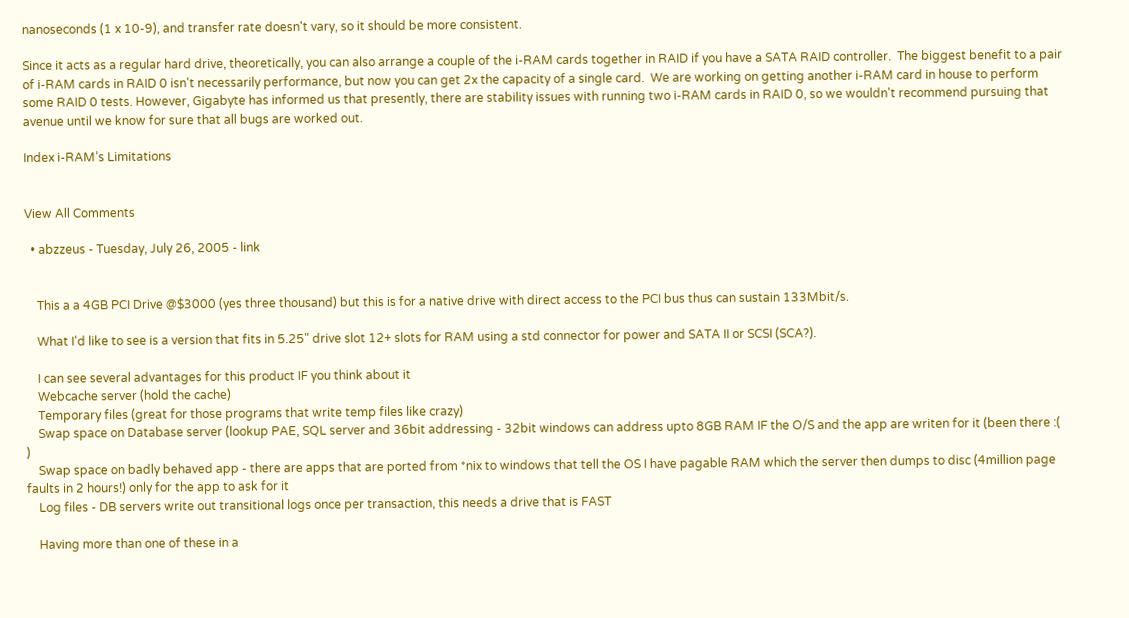nanoseconds (1 x 10-9), and transfer rate doesn't vary, so it should be more consistent.

Since it acts as a regular hard drive, theoretically, you can also arrange a couple of the i-RAM cards together in RAID if you have a SATA RAID controller.  The biggest benefit to a pair of i-RAM cards in RAID 0 isn't necessarily performance, but now you can get 2x the capacity of a single card.  We are working on getting another i-RAM card in house to perform some RAID 0 tests. However, Gigabyte has informed us that presently, there are stability issues with running two i-RAM cards in RAID 0, so we wouldn't recommend pursuing that avenue until we know for sure that all bugs are worked out.

Index i-RAM’s Limitations


View All Comments

  • abzzeus - Tuesday, July 26, 2005 - link


    This a a 4GB PCI Drive @$3000 (yes three thousand) but this is for a native drive with direct access to the PCI bus thus can sustain 133Mbit/s.

    What I'd like to see is a version that fits in 5.25" drive slot 12+ slots for RAM using a std connector for power and SATA II or SCSI (SCA?).

    I can see several advantages for this product IF you think about it
    Webcache server (hold the cache)
    Temporary files (great for those programs that write temp files like crazy)
    Swap space on Database server (lookup PAE, SQL server and 36bit addressing - 32bit windows can address upto 8GB RAM IF the O/S and the app are writen for it (been there :( )
    Swap space on badly behaved app - there are apps that are ported from *nix to windows that tell the OS I have pagable RAM which the server then dumps to disc (4million page faults in 2 hours!) only for the app to ask for it
    Log files - DB servers write out transitional logs once per transaction, this needs a drive that is FAST

    Having more than one of these in a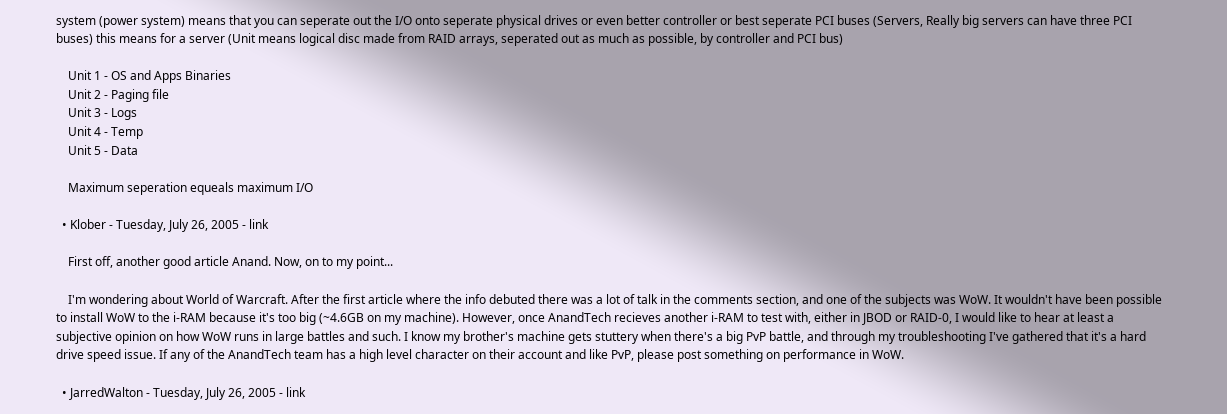system (power system) means that you can seperate out the I/O onto seperate physical drives or even better controller or best seperate PCI buses (Servers, Really big servers can have three PCI buses) this means for a server (Unit means logical disc made from RAID arrays, seperated out as much as possible, by controller and PCI bus)

    Unit 1 - OS and Apps Binaries
    Unit 2 - Paging file
    Unit 3 - Logs
    Unit 4 - Temp
    Unit 5 - Data

    Maximum seperation equeals maximum I/O

  • Klober - Tuesday, July 26, 2005 - link

    First off, another good article Anand. Now, on to my point...

    I'm wondering about World of Warcraft. After the first article where the info debuted there was a lot of talk in the comments section, and one of the subjects was WoW. It wouldn't have been possible to install WoW to the i-RAM because it's too big (~4.6GB on my machine). However, once AnandTech recieves another i-RAM to test with, either in JBOD or RAID-0, I would like to hear at least a subjective opinion on how WoW runs in large battles and such. I know my brother's machine gets stuttery when there's a big PvP battle, and through my troubleshooting I've gathered that it's a hard drive speed issue. If any of the AnandTech team has a high level character on their account and like PvP, please post something on performance in WoW.

  • JarredWalton - Tuesday, July 26, 2005 - link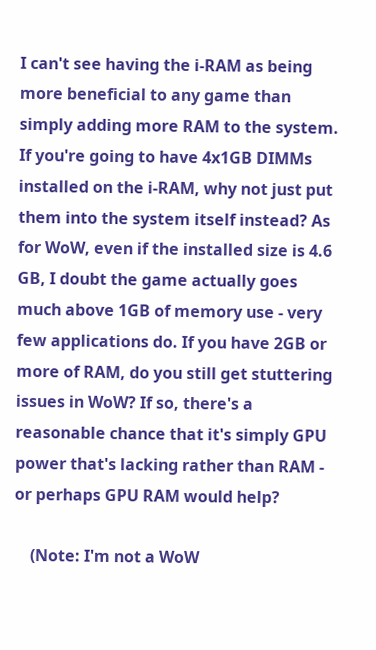I can't see having the i-RAM as being more beneficial to any game than simply adding more RAM to the system. If you're going to have 4x1GB DIMMs installed on the i-RAM, why not just put them into the system itself instead? As for WoW, even if the installed size is 4.6 GB, I doubt the game actually goes much above 1GB of memory use - very few applications do. If you have 2GB or more of RAM, do you still get stuttering issues in WoW? If so, there's a reasonable chance that it's simply GPU power that's lacking rather than RAM - or perhaps GPU RAM would help?

    (Note: I'm not a WoW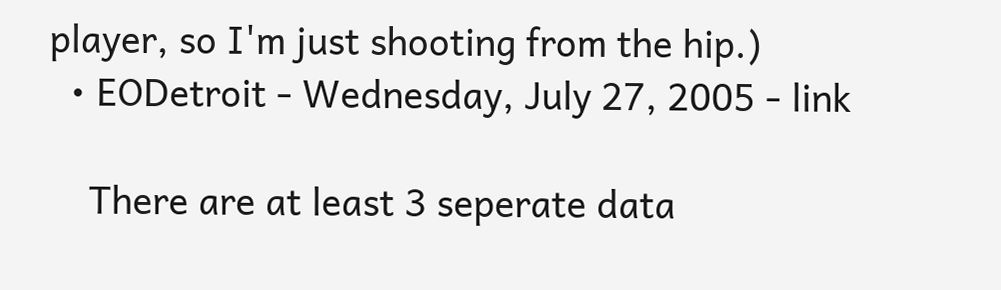player, so I'm just shooting from the hip.)
  • EODetroit - Wednesday, July 27, 2005 - link

    There are at least 3 seperate data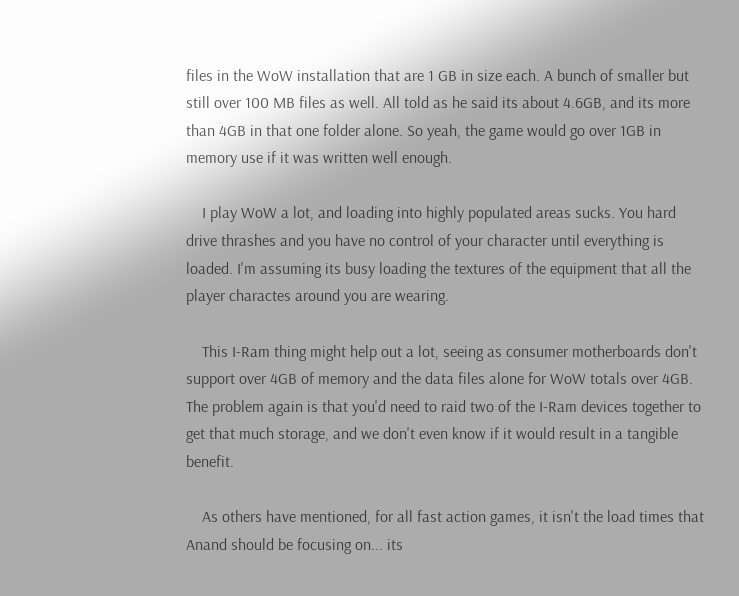files in the WoW installation that are 1 GB in size each. A bunch of smaller but still over 100 MB files as well. All told as he said its about 4.6GB, and its more than 4GB in that one folder alone. So yeah, the game would go over 1GB in memory use if it was written well enough.

    I play WoW a lot, and loading into highly populated areas sucks. You hard drive thrashes and you have no control of your character until everything is loaded. I'm assuming its busy loading the textures of the equipment that all the player charactes around you are wearing.

    This I-Ram thing might help out a lot, seeing as consumer motherboards don't support over 4GB of memory and the data files alone for WoW totals over 4GB. The problem again is that you'd need to raid two of the I-Ram devices together to get that much storage, and we don't even know if it would result in a tangible benefit.

    As others have mentioned, for all fast action games, it isn't the load times that Anand should be focusing on... its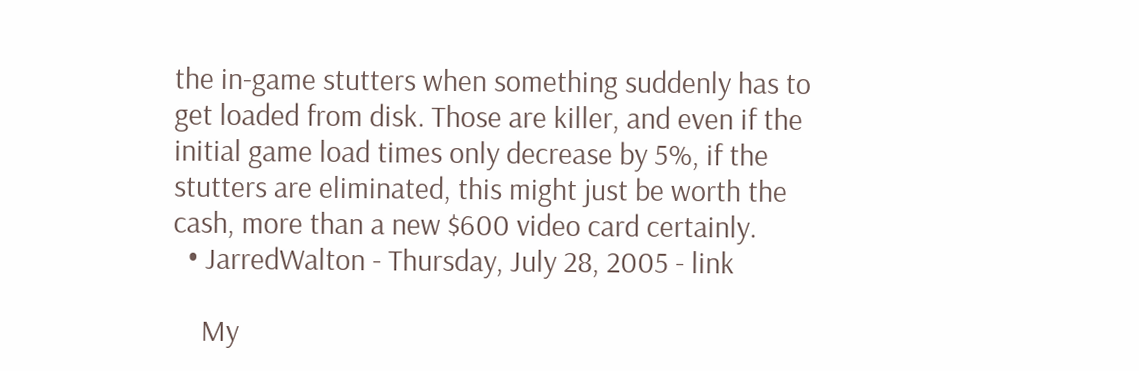the in-game stutters when something suddenly has to get loaded from disk. Those are killer, and even if the initial game load times only decrease by 5%, if the stutters are eliminated, this might just be worth the cash, more than a new $600 video card certainly.
  • JarredWalton - Thursday, July 28, 2005 - link

    My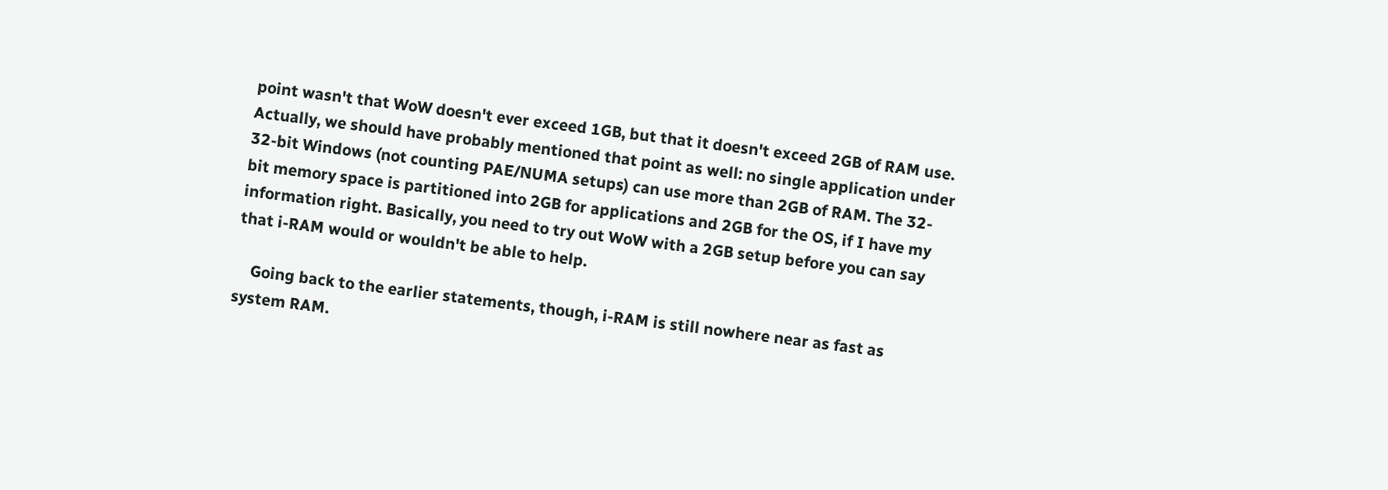point wasn't that WoW doesn't ever exceed 1GB, but that it doesn't exceed 2GB of RAM use. Actually, we should have probably mentioned that point as well: no single application under 32-bit Windows (not counting PAE/NUMA setups) can use more than 2GB of RAM. The 32-bit memory space is partitioned into 2GB for applications and 2GB for the OS, if I have my information right. Basically, you need to try out WoW with a 2GB setup before you can say that i-RAM would or wouldn't be able to help.

    Going back to the earlier statements, though, i-RAM is still nowhere near as fast as system RAM.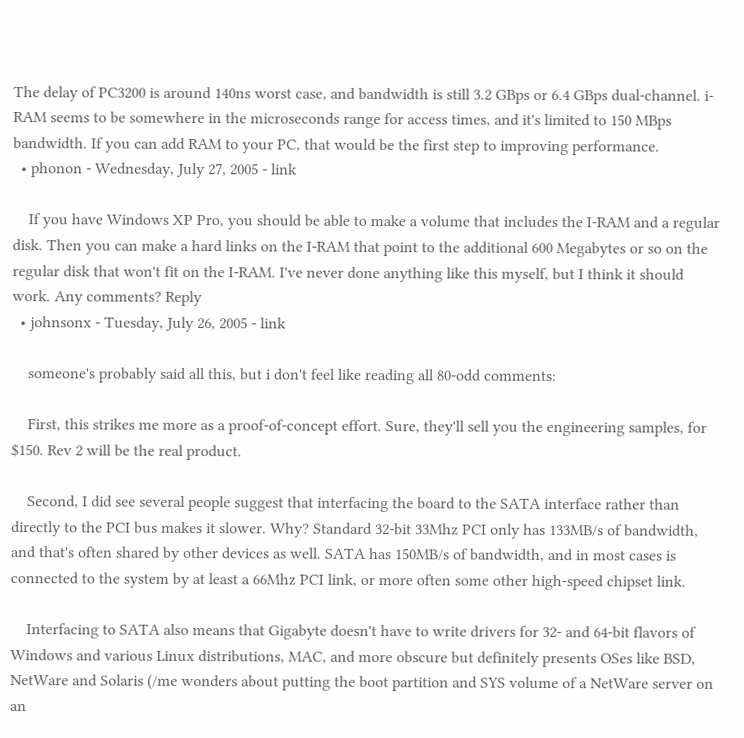The delay of PC3200 is around 140ns worst case, and bandwidth is still 3.2 GBps or 6.4 GBps dual-channel. i-RAM seems to be somewhere in the microseconds range for access times, and it's limited to 150 MBps bandwidth. If you can add RAM to your PC, that would be the first step to improving performance.
  • phonon - Wednesday, July 27, 2005 - link

    If you have Windows XP Pro, you should be able to make a volume that includes the I-RAM and a regular disk. Then you can make a hard links on the I-RAM that point to the additional 600 Megabytes or so on the regular disk that won't fit on the I-RAM. I've never done anything like this myself, but I think it should work. Any comments? Reply
  • johnsonx - Tuesday, July 26, 2005 - link

    someone's probably said all this, but i don't feel like reading all 80-odd comments:

    First, this strikes me more as a proof-of-concept effort. Sure, they'll sell you the engineering samples, for $150. Rev 2 will be the real product.

    Second, I did see several people suggest that interfacing the board to the SATA interface rather than directly to the PCI bus makes it slower. Why? Standard 32-bit 33Mhz PCI only has 133MB/s of bandwidth, and that's often shared by other devices as well. SATA has 150MB/s of bandwidth, and in most cases is connected to the system by at least a 66Mhz PCI link, or more often some other high-speed chipset link.

    Interfacing to SATA also means that Gigabyte doesn't have to write drivers for 32- and 64-bit flavors of Windows and various Linux distributions, MAC, and more obscure but definitely presents OSes like BSD, NetWare and Solaris (/me wonders about putting the boot partition and SYS volume of a NetWare server on an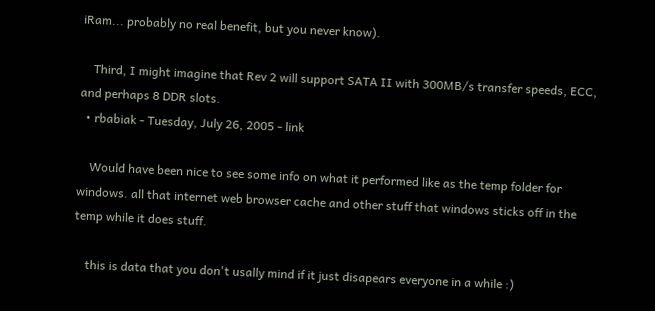iRam... probably no real benefit, but you never know).

    Third, I might imagine that Rev 2 will support SATA II with 300MB/s transfer speeds, ECC, and perhaps 8 DDR slots.
  • rbabiak - Tuesday, July 26, 2005 - link

    Would have been nice to see some info on what it performed like as the temp folder for windows. all that internet web browser cache and other stuff that windows sticks off in the temp while it does stuff.

    this is data that you don't usally mind if it just disapears everyone in a while :)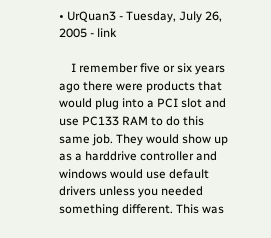• UrQuan3 - Tuesday, July 26, 2005 - link

    I remember five or six years ago there were products that would plug into a PCI slot and use PC133 RAM to do this same job. They would show up as a harddrive controller and windows would use default drivers unless you needed something different. This was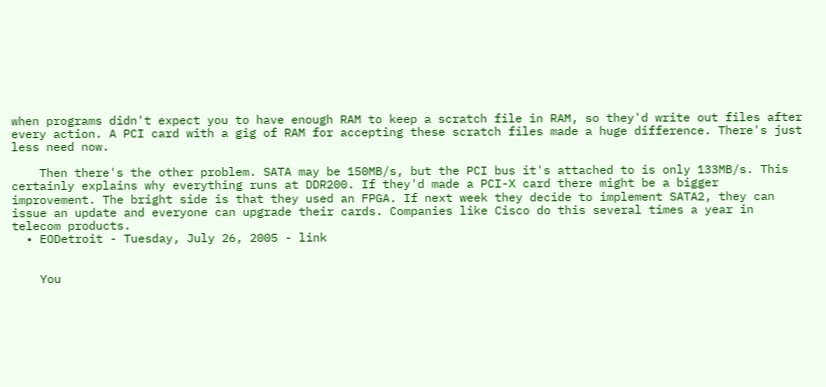when programs didn't expect you to have enough RAM to keep a scratch file in RAM, so they'd write out files after every action. A PCI card with a gig of RAM for accepting these scratch files made a huge difference. There's just less need now.

    Then there's the other problem. SATA may be 150MB/s, but the PCI bus it's attached to is only 133MB/s. This certainly explains why everything runs at DDR200. If they'd made a PCI-X card there might be a bigger improvement. The bright side is that they used an FPGA. If next week they decide to implement SATA2, they can issue an update and everyone can upgrade their cards. Companies like Cisco do this several times a year in telecom products.
  • EODetroit - Tuesday, July 26, 2005 - link


    You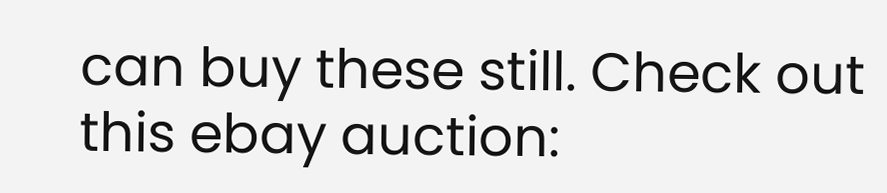can buy these still. Check out this ebay auction: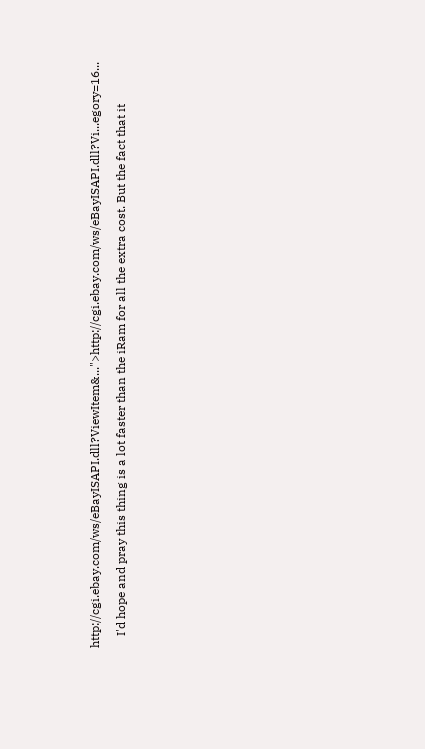http://cgi.ebay.com/ws/eBayISAPI.dll?ViewItem&...">http://cgi.ebay.com/ws/eBayISAPI.dll?Vi...egory=16...

    I'd hope and pray this thing is a lot faster than the iRam for all the extra cost. But the fact that it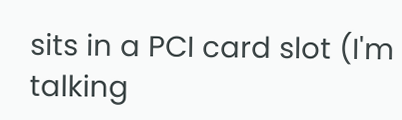sits in a PCI card slot (I'm talking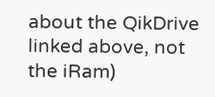about the QikDrive linked above, not the iRam)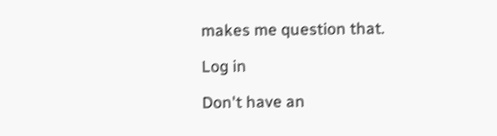makes me question that.

Log in

Don't have an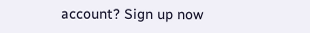account? Sign up now